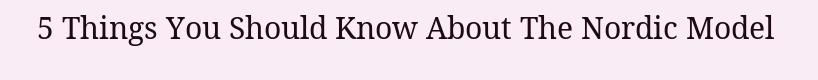5 Things You Should Know About The Nordic Model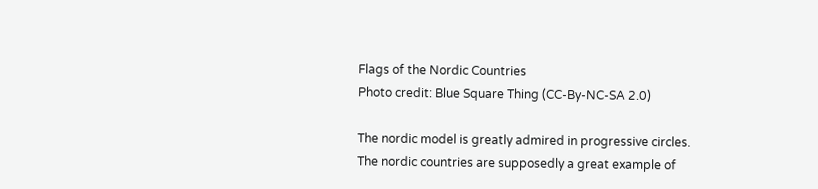Flags of the Nordic Countries
Photo credit: Blue Square Thing (CC-By-NC-SA 2.0)

The nordic model is greatly admired in progressive circles. The nordic countries are supposedly a great example of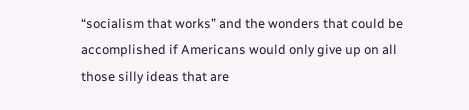“socialism that works” and the wonders that could be accomplished if Americans would only give up on all those silly ideas that are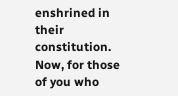enshrined in their constitution. Now, for those of you who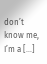don’t know me, I’m a […]